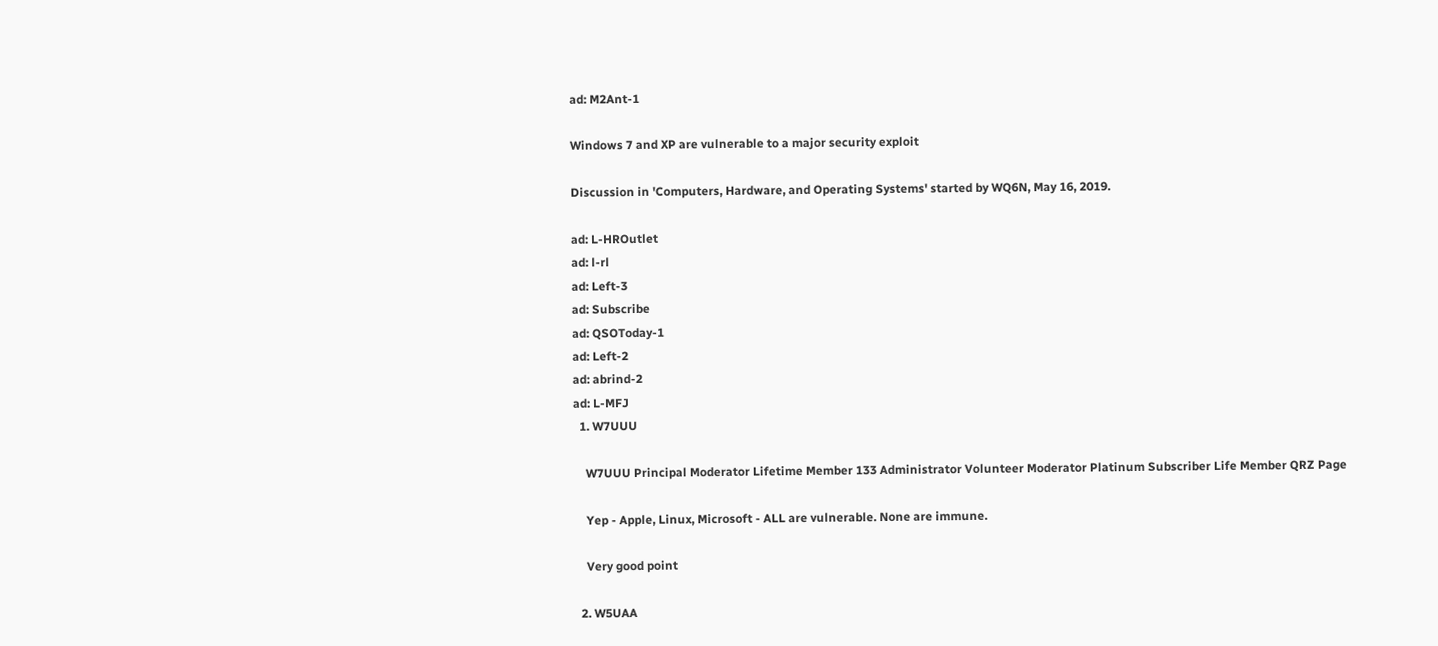ad: M2Ant-1

Windows 7 and XP are vulnerable to a major security exploit

Discussion in 'Computers, Hardware, and Operating Systems' started by WQ6N, May 16, 2019.

ad: L-HROutlet
ad: l-rl
ad: Left-3
ad: Subscribe
ad: QSOToday-1
ad: Left-2
ad: abrind-2
ad: L-MFJ
  1. W7UUU

    W7UUU Principal Moderator Lifetime Member 133 Administrator Volunteer Moderator Platinum Subscriber Life Member QRZ Page

    Yep - Apple, Linux, Microsoft - ALL are vulnerable. None are immune.

    Very good point

  2. W5UAA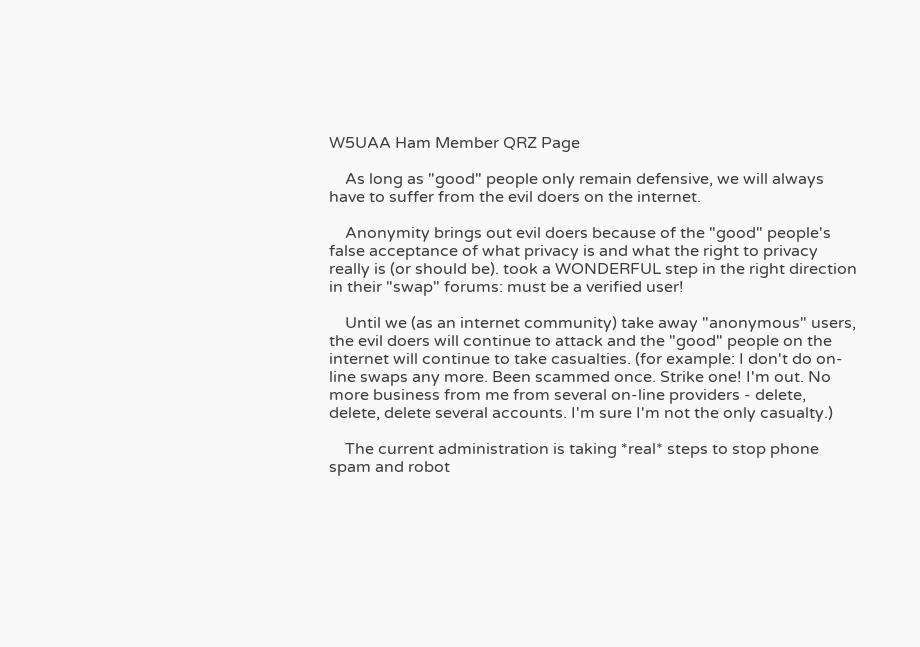W5UAA Ham Member QRZ Page

    As long as "good" people only remain defensive, we will always have to suffer from the evil doers on the internet.

    Anonymity brings out evil doers because of the "good" people's false acceptance of what privacy is and what the right to privacy really is (or should be). took a WONDERFUL step in the right direction in their "swap" forums: must be a verified user!

    Until we (as an internet community) take away "anonymous" users, the evil doers will continue to attack and the "good" people on the internet will continue to take casualties. (for example: I don't do on-line swaps any more. Been scammed once. Strike one! I'm out. No more business from me from several on-line providers - delete, delete, delete several accounts. I'm sure I'm not the only casualty.)

    The current administration is taking *real* steps to stop phone spam and robot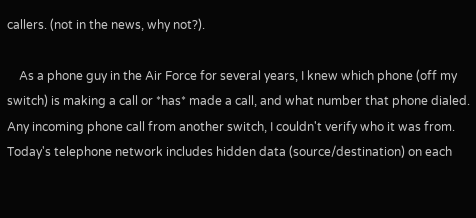callers. (not in the news, why not?).

    As a phone guy in the Air Force for several years, I knew which phone (off my switch) is making a call or *has* made a call, and what number that phone dialed. Any incoming phone call from another switch, I couldn't verify who it was from. Today's telephone network includes hidden data (source/destination) on each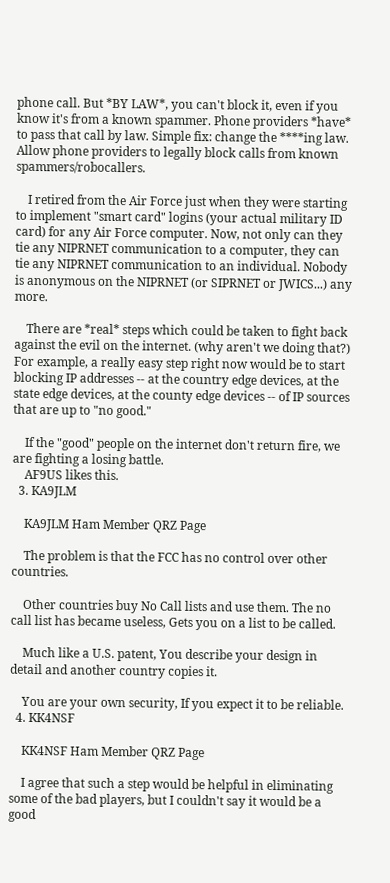phone call. But *BY LAW*, you can't block it, even if you know it's from a known spammer. Phone providers *have* to pass that call by law. Simple fix: change the ****ing law. Allow phone providers to legally block calls from known spammers/robocallers.

    I retired from the Air Force just when they were starting to implement "smart card" logins (your actual military ID card) for any Air Force computer. Now, not only can they tie any NIPRNET communication to a computer, they can tie any NIPRNET communication to an individual. Nobody is anonymous on the NIPRNET (or SIPRNET or JWICS...) any more.

    There are *real* steps which could be taken to fight back against the evil on the internet. (why aren't we doing that?) For example, a really easy step right now would be to start blocking IP addresses -- at the country edge devices, at the state edge devices, at the county edge devices -- of IP sources that are up to "no good."

    If the "good" people on the internet don't return fire, we are fighting a losing battle.
    AF9US likes this.
  3. KA9JLM

    KA9JLM Ham Member QRZ Page

    The problem is that the FCC has no control over other countries.

    Other countries buy No Call lists and use them. The no call list has became useless, Gets you on a list to be called.

    Much like a U.S. patent, You describe your design in detail and another country copies it.

    You are your own security, If you expect it to be reliable.
  4. KK4NSF

    KK4NSF Ham Member QRZ Page

    I agree that such a step would be helpful in eliminating some of the bad players, but I couldn't say it would be a good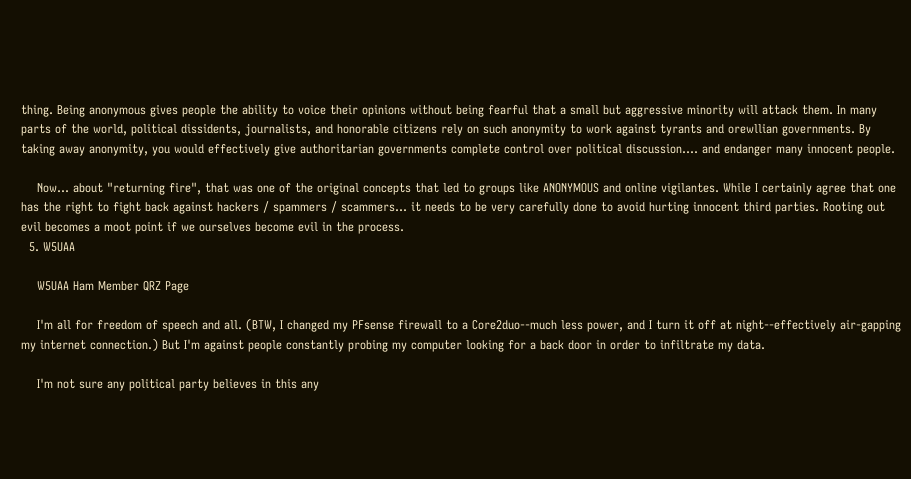thing. Being anonymous gives people the ability to voice their opinions without being fearful that a small but aggressive minority will attack them. In many parts of the world, political dissidents, journalists, and honorable citizens rely on such anonymity to work against tyrants and orewllian governments. By taking away anonymity, you would effectively give authoritarian governments complete control over political discussion.... and endanger many innocent people.

    Now... about "returning fire", that was one of the original concepts that led to groups like ANONYMOUS and online vigilantes. While I certainly agree that one has the right to fight back against hackers / spammers / scammers... it needs to be very carefully done to avoid hurting innocent third parties. Rooting out evil becomes a moot point if we ourselves become evil in the process.
  5. W5UAA

    W5UAA Ham Member QRZ Page

    I'm all for freedom of speech and all. (BTW, I changed my PFsense firewall to a Core2duo--much less power, and I turn it off at night--effectively air-gapping my internet connection.) But I'm against people constantly probing my computer looking for a back door in order to infiltrate my data.

    I'm not sure any political party believes in this any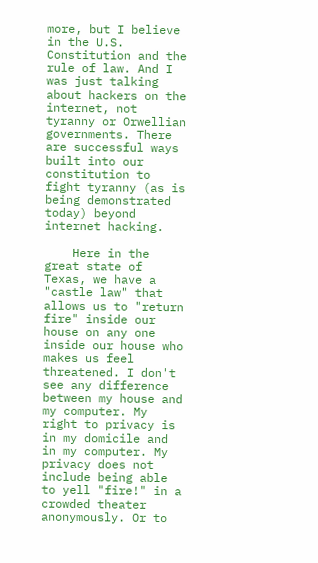more, but I believe in the U.S. Constitution and the rule of law. And I was just talking about hackers on the internet, not tyranny or Orwellian governments. There are successful ways built into our constitution to fight tyranny (as is being demonstrated today) beyond internet hacking.

    Here in the great state of Texas, we have a "castle law" that allows us to "return fire" inside our house on any one inside our house who makes us feel threatened. I don't see any difference between my house and my computer. My right to privacy is in my domicile and in my computer. My privacy does not include being able to yell "fire!" in a crowded theater anonymously. Or to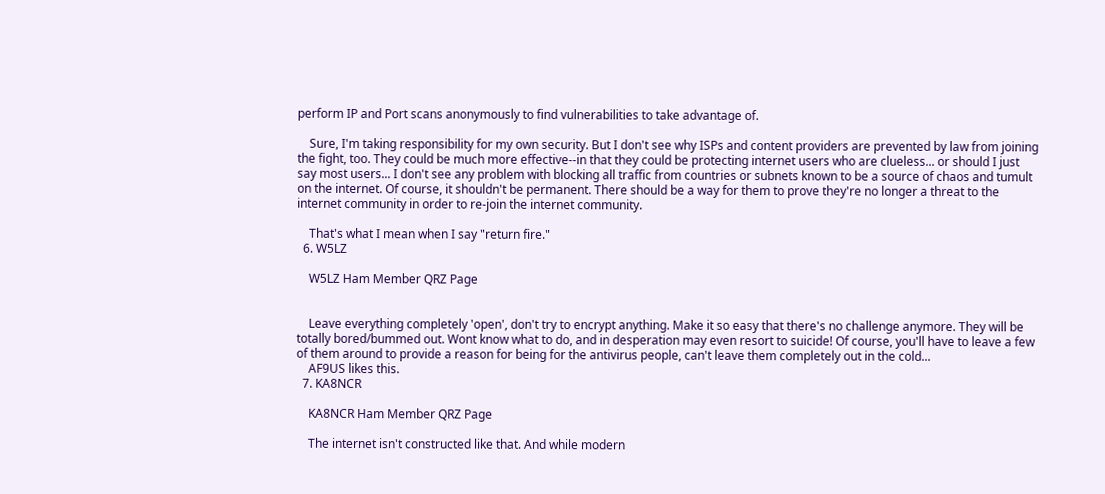perform IP and Port scans anonymously to find vulnerabilities to take advantage of.

    Sure, I'm taking responsibility for my own security. But I don't see why ISPs and content providers are prevented by law from joining the fight, too. They could be much more effective--in that they could be protecting internet users who are clueless... or should I just say most users... I don't see any problem with blocking all traffic from countries or subnets known to be a source of chaos and tumult on the internet. Of course, it shouldn't be permanent. There should be a way for them to prove they're no longer a threat to the internet community in order to re-join the internet community.

    That's what I mean when I say "return fire."
  6. W5LZ

    W5LZ Ham Member QRZ Page


    Leave everything completely 'open', don't try to encrypt anything. Make it so easy that there's no challenge anymore. They will be totally bored/bummed out. Wont know what to do, and in desperation may even resort to suicide! Of course, you'll have to leave a few of them around to provide a reason for being for the antivirus people, can't leave them completely out in the cold...
    AF9US likes this.
  7. KA8NCR

    KA8NCR Ham Member QRZ Page

    The internet isn't constructed like that. And while modern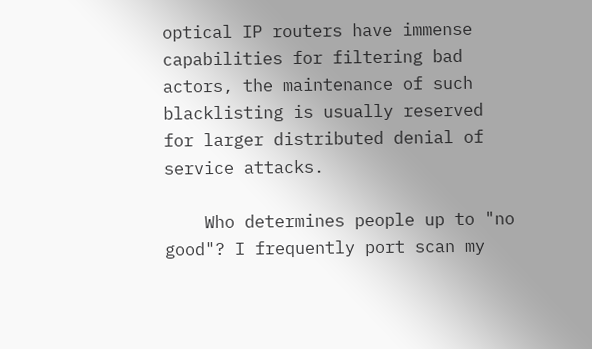optical IP routers have immense capabilities for filtering bad actors, the maintenance of such blacklisting is usually reserved for larger distributed denial of service attacks.

    Who determines people up to "no good"? I frequently port scan my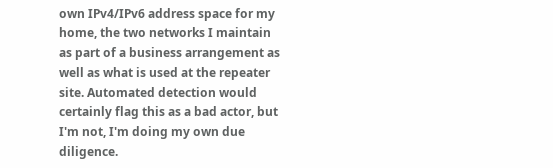own IPv4/IPv6 address space for my home, the two networks I maintain as part of a business arrangement as well as what is used at the repeater site. Automated detection would certainly flag this as a bad actor, but I'm not, I'm doing my own due diligence.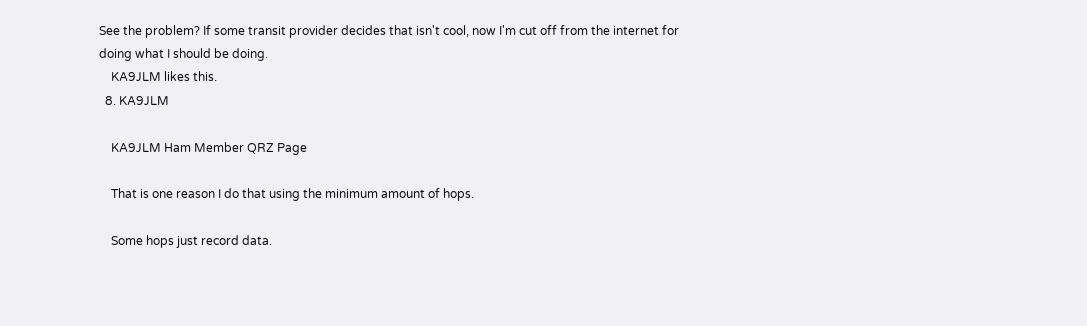See the problem? If some transit provider decides that isn't cool, now I'm cut off from the internet for doing what I should be doing.
    KA9JLM likes this.
  8. KA9JLM

    KA9JLM Ham Member QRZ Page

    That is one reason I do that using the minimum amount of hops.

    Some hops just record data.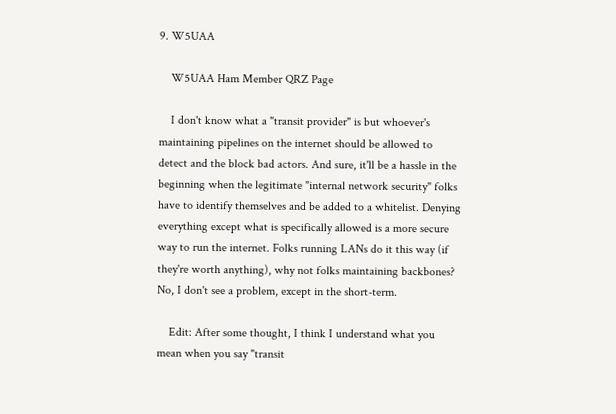9. W5UAA

    W5UAA Ham Member QRZ Page

    I don't know what a "transit provider" is but whoever's maintaining pipelines on the internet should be allowed to detect and the block bad actors. And sure, it'll be a hassle in the beginning when the legitimate "internal network security" folks have to identify themselves and be added to a whitelist. Denying everything except what is specifically allowed is a more secure way to run the internet. Folks running LANs do it this way (if they're worth anything), why not folks maintaining backbones? No, I don't see a problem, except in the short-term.

    Edit: After some thought, I think I understand what you mean when you say "transit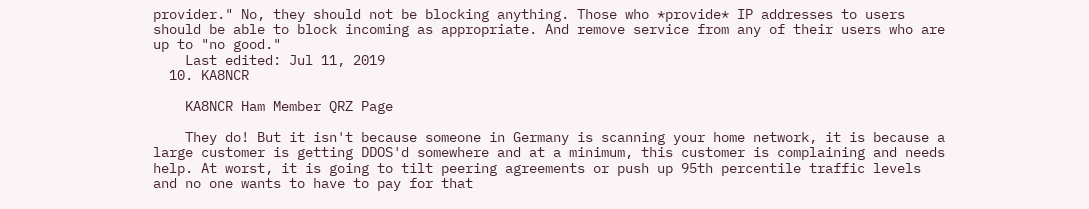provider." No, they should not be blocking anything. Those who *provide* IP addresses to users should be able to block incoming as appropriate. And remove service from any of their users who are up to "no good."
    Last edited: Jul 11, 2019
  10. KA8NCR

    KA8NCR Ham Member QRZ Page

    They do! But it isn't because someone in Germany is scanning your home network, it is because a large customer is getting DDOS'd somewhere and at a minimum, this customer is complaining and needs help. At worst, it is going to tilt peering agreements or push up 95th percentile traffic levels and no one wants to have to pay for that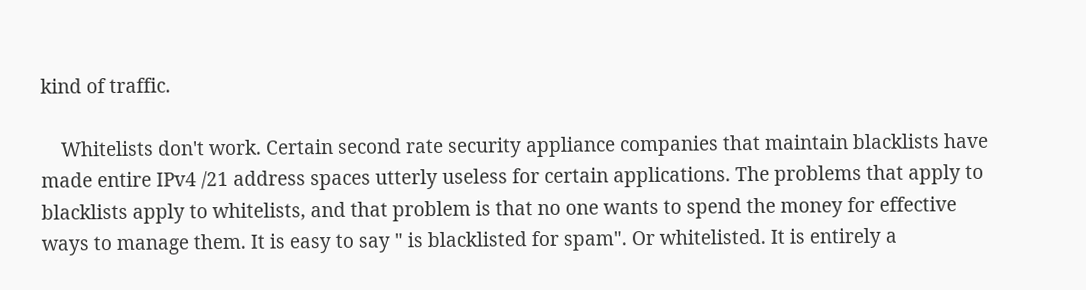kind of traffic.

    Whitelists don't work. Certain second rate security appliance companies that maintain blacklists have made entire IPv4 /21 address spaces utterly useless for certain applications. The problems that apply to blacklists apply to whitelists, and that problem is that no one wants to spend the money for effective ways to manage them. It is easy to say " is blacklisted for spam". Or whitelisted. It is entirely a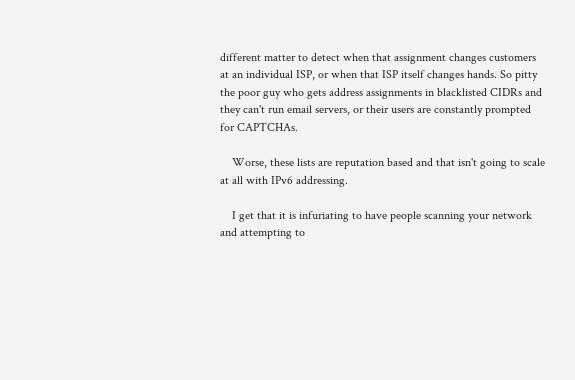different matter to detect when that assignment changes customers at an individual ISP, or when that ISP itself changes hands. So pitty the poor guy who gets address assignments in blacklisted CIDRs and they can't run email servers, or their users are constantly prompted for CAPTCHAs.

    Worse, these lists are reputation based and that isn't going to scale at all with IPv6 addressing.

    I get that it is infuriating to have people scanning your network and attempting to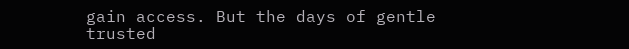gain access. But the days of gentle trusted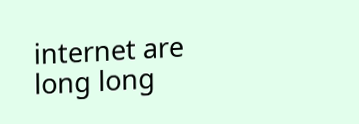internet are long long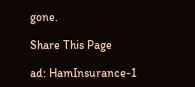gone.

Share This Page

ad: HamInsurance-1